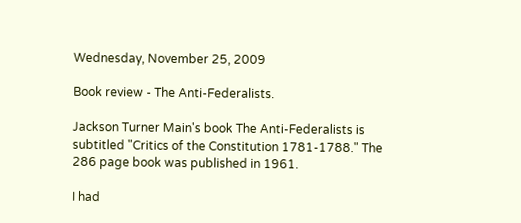Wednesday, November 25, 2009

Book review - The Anti-Federalists.

Jackson Turner Main's book The Anti-Federalists is subtitled "Critics of the Constitution 1781-1788." The 286 page book was published in 1961.

I had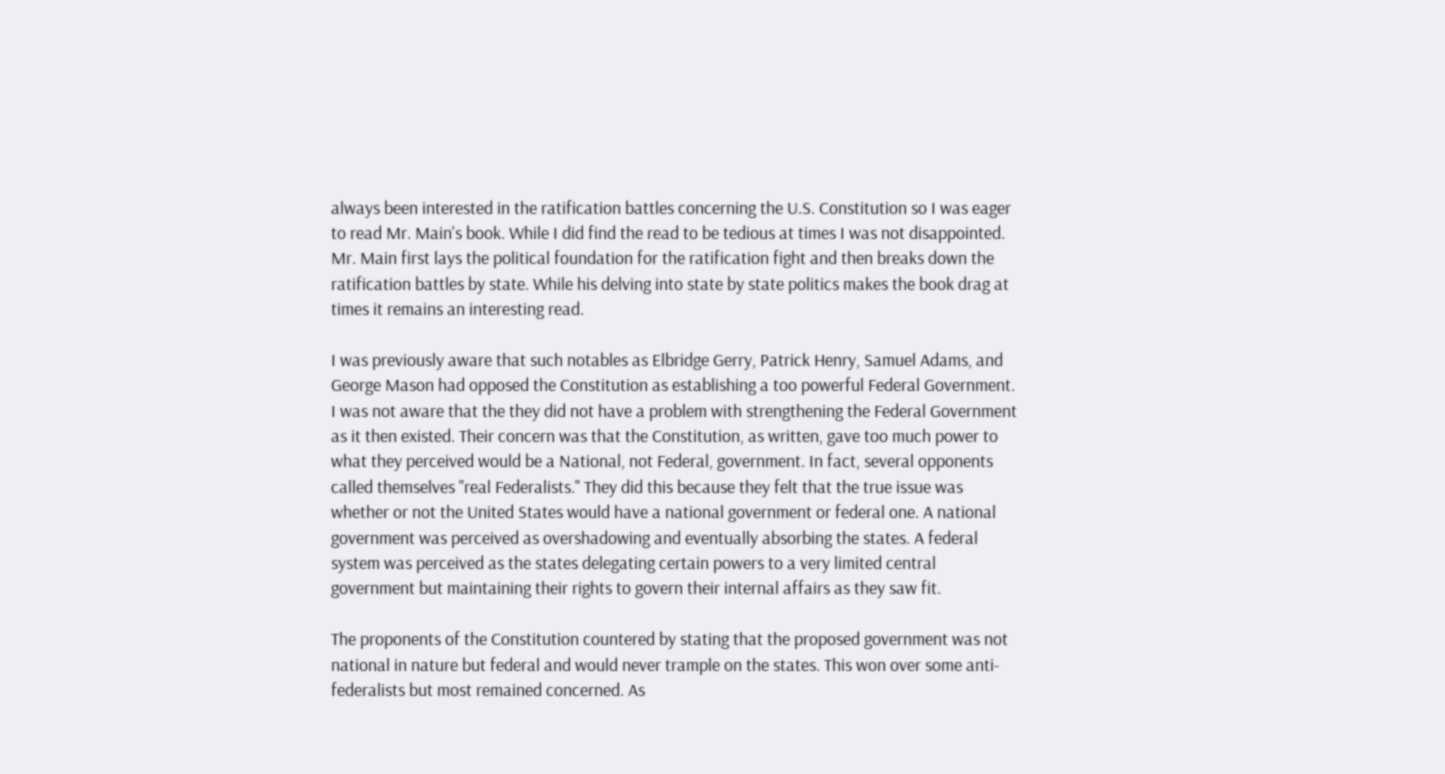always been interested in the ratification battles concerning the U.S. Constitution so I was eager to read Mr. Main's book. While I did find the read to be tedious at times I was not disappointed. Mr. Main first lays the political foundation for the ratification fight and then breaks down the ratification battles by state. While his delving into state by state politics makes the book drag at times it remains an interesting read.

I was previously aware that such notables as Elbridge Gerry, Patrick Henry, Samuel Adams, and George Mason had opposed the Constitution as establishing a too powerful Federal Government. I was not aware that the they did not have a problem with strengthening the Federal Government as it then existed. Their concern was that the Constitution, as written, gave too much power to what they perceived would be a National, not Federal, government. In fact, several opponents called themselves "real Federalists." They did this because they felt that the true issue was whether or not the United States would have a national government or federal one. A national government was perceived as overshadowing and eventually absorbing the states. A federal system was perceived as the states delegating certain powers to a very limited central government but maintaining their rights to govern their internal affairs as they saw fit.

The proponents of the Constitution countered by stating that the proposed government was not national in nature but federal and would never trample on the states. This won over some anti-federalists but most remained concerned. As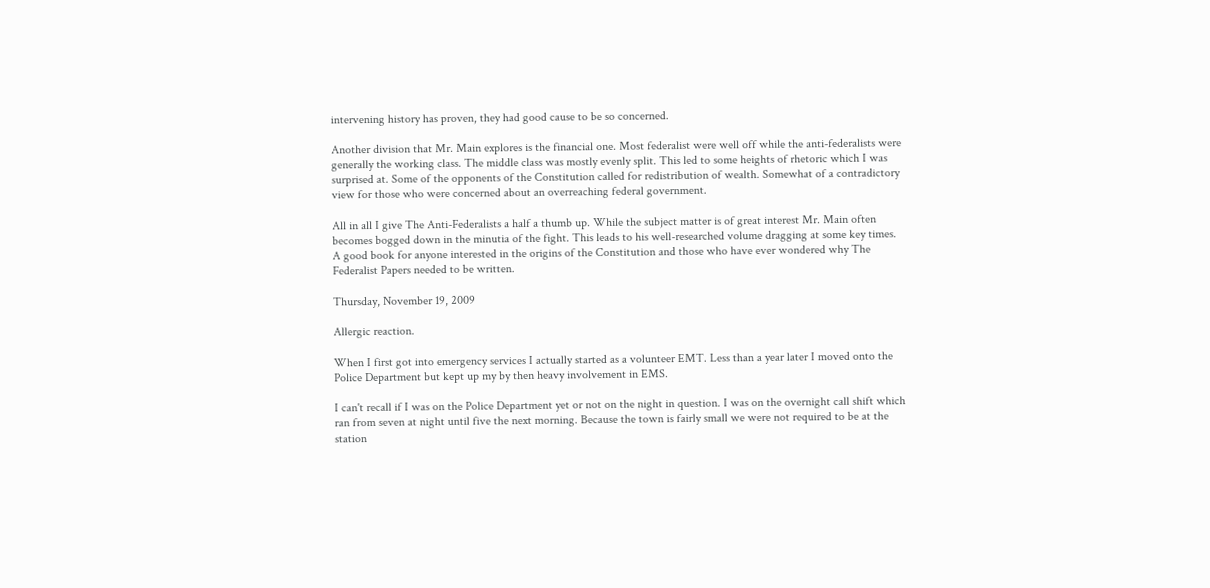intervening history has proven, they had good cause to be so concerned.

Another division that Mr. Main explores is the financial one. Most federalist were well off while the anti-federalists were generally the working class. The middle class was mostly evenly split. This led to some heights of rhetoric which I was surprised at. Some of the opponents of the Constitution called for redistribution of wealth. Somewhat of a contradictory view for those who were concerned about an overreaching federal government.

All in all I give The Anti-Federalists a half a thumb up. While the subject matter is of great interest Mr. Main often becomes bogged down in the minutia of the fight. This leads to his well-researched volume dragging at some key times. A good book for anyone interested in the origins of the Constitution and those who have ever wondered why The Federalist Papers needed to be written.

Thursday, November 19, 2009

Allergic reaction.

When I first got into emergency services I actually started as a volunteer EMT. Less than a year later I moved onto the Police Department but kept up my by then heavy involvement in EMS.

I can't recall if I was on the Police Department yet or not on the night in question. I was on the overnight call shift which ran from seven at night until five the next morning. Because the town is fairly small we were not required to be at the station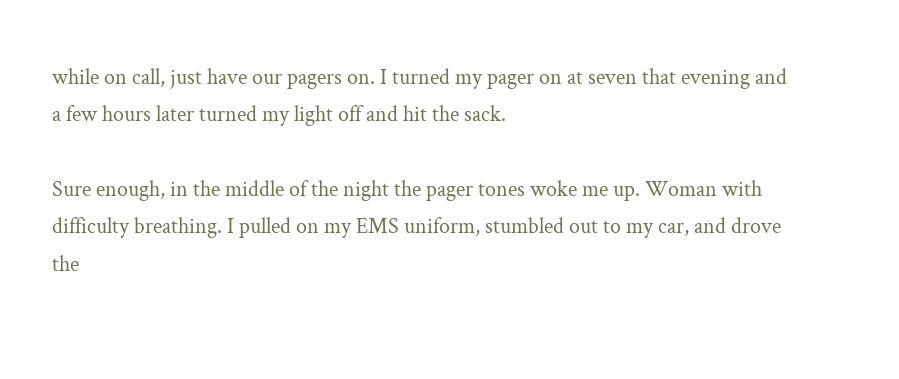while on call, just have our pagers on. I turned my pager on at seven that evening and a few hours later turned my light off and hit the sack.

Sure enough, in the middle of the night the pager tones woke me up. Woman with difficulty breathing. I pulled on my EMS uniform, stumbled out to my car, and drove the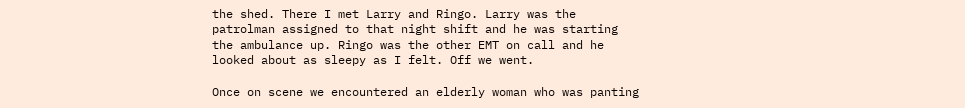the shed. There I met Larry and Ringo. Larry was the patrolman assigned to that night shift and he was starting the ambulance up. Ringo was the other EMT on call and he looked about as sleepy as I felt. Off we went.

Once on scene we encountered an elderly woman who was panting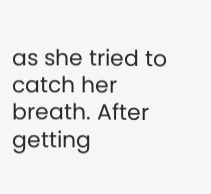as she tried to catch her breath. After getting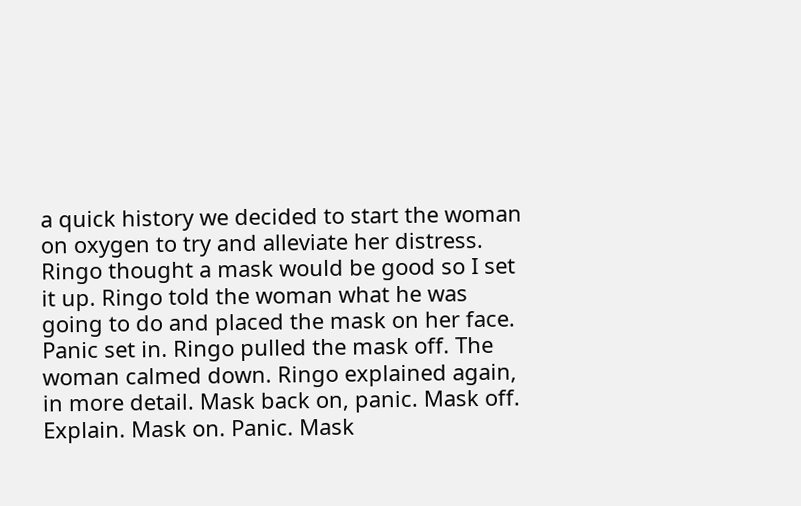a quick history we decided to start the woman on oxygen to try and alleviate her distress. Ringo thought a mask would be good so I set it up. Ringo told the woman what he was going to do and placed the mask on her face. Panic set in. Ringo pulled the mask off. The woman calmed down. Ringo explained again, in more detail. Mask back on, panic. Mask off. Explain. Mask on. Panic. Mask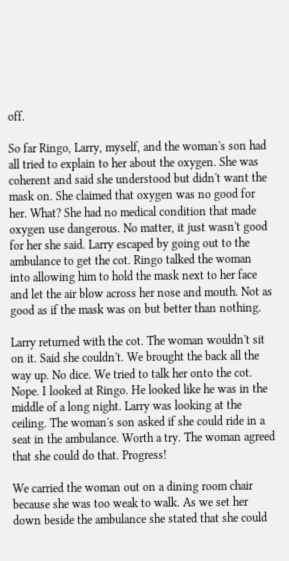off.

So far Ringo, Larry, myself, and the woman's son had all tried to explain to her about the oxygen. She was coherent and said she understood but didn't want the mask on. She claimed that oxygen was no good for her. What? She had no medical condition that made oxygen use dangerous. No matter, it just wasn't good for her she said. Larry escaped by going out to the ambulance to get the cot. Ringo talked the woman into allowing him to hold the mask next to her face and let the air blow across her nose and mouth. Not as good as if the mask was on but better than nothing.

Larry returned with the cot. The woman wouldn't sit on it. Said she couldn't. We brought the back all the way up. No dice. We tried to talk her onto the cot. Nope. I looked at Ringo. He looked like he was in the middle of a long night. Larry was looking at the ceiling. The woman's son asked if she could ride in a seat in the ambulance. Worth a try. The woman agreed that she could do that. Progress!

We carried the woman out on a dining room chair because she was too weak to walk. As we set her down beside the ambulance she stated that she could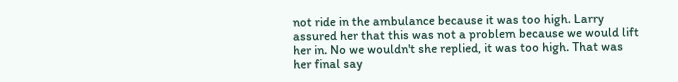not ride in the ambulance because it was too high. Larry assured her that this was not a problem because we would lift her in. No we wouldn't she replied, it was too high. That was her final say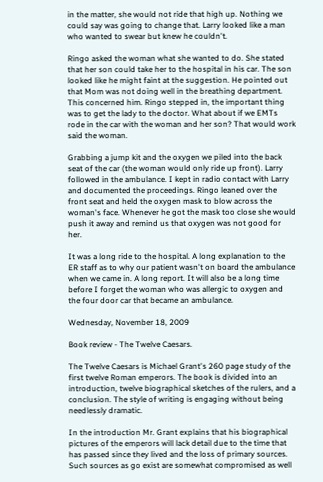in the matter, she would not ride that high up. Nothing we could say was going to change that. Larry looked like a man who wanted to swear but knew he couldn't.

Ringo asked the woman what she wanted to do. She stated that her son could take her to the hospital in his car. The son looked like he might faint at the suggestion. He pointed out that Mom was not doing well in the breathing department. This concerned him. Ringo stepped in, the important thing was to get the lady to the doctor. What about if we EMTs rode in the car with the woman and her son? That would work said the woman.

Grabbing a jump kit and the oxygen we piled into the back seat of the car (the woman would only ride up front). Larry followed in the ambulance. I kept in radio contact with Larry and documented the proceedings. Ringo leaned over the front seat and held the oxygen mask to blow across the woman's face. Whenever he got the mask too close she would push it away and remind us that oxygen was not good for her.

It was a long ride to the hospital. A long explanation to the ER staff as to why our patient wasn't on board the ambulance when we came in. A long report. It will also be a long time before I forget the woman who was allergic to oxygen and the four door car that became an ambulance.

Wednesday, November 18, 2009

Book review - The Twelve Caesars.

The Twelve Caesars is Michael Grant's 260 page study of the first twelve Roman emperors. The book is divided into an introduction, twelve biographical sketches of the rulers, and a conclusion. The style of writing is engaging without being needlessly dramatic.

In the introduction Mr. Grant explains that his biographical pictures of the emperors will lack detail due to the time that has passed since they lived and the loss of primary sources. Such sources as go exist are somewhat compromised as well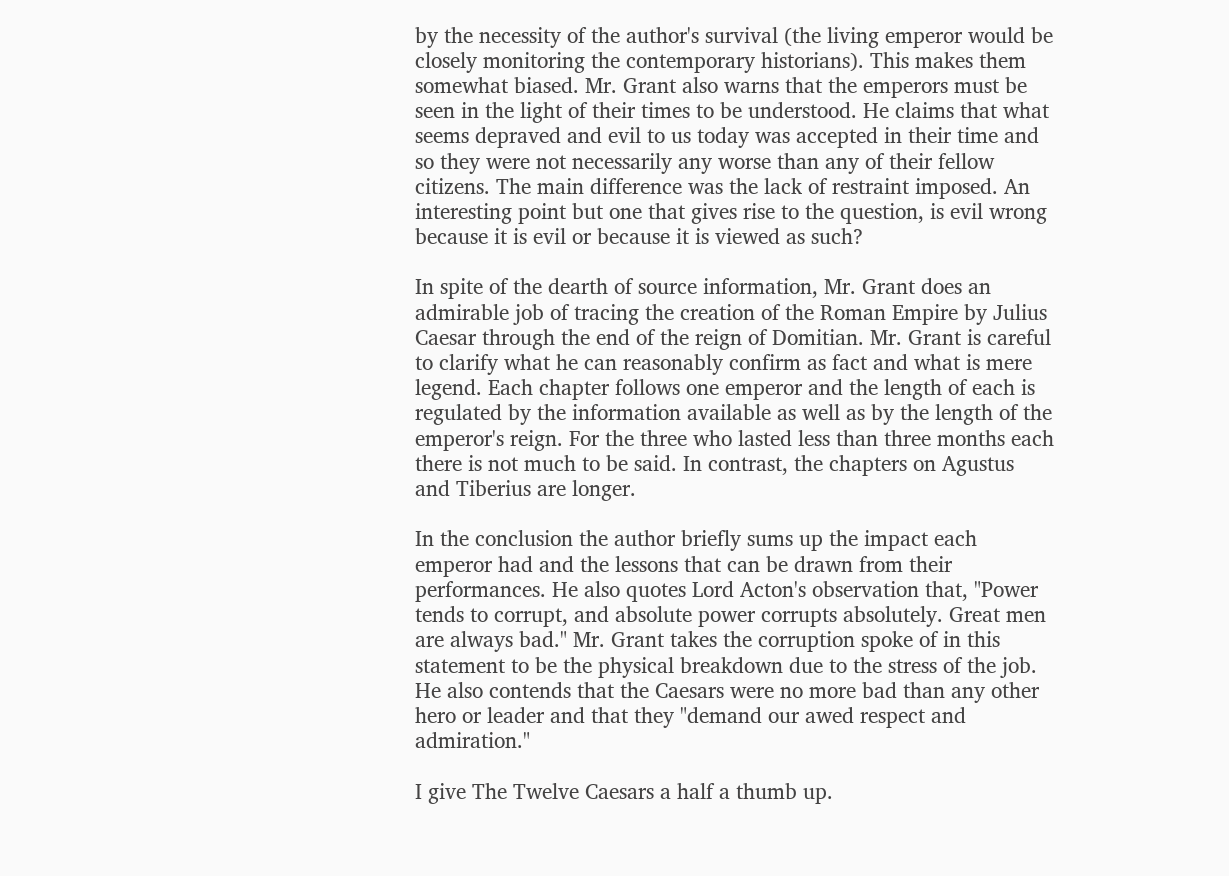by the necessity of the author's survival (the living emperor would be closely monitoring the contemporary historians). This makes them somewhat biased. Mr. Grant also warns that the emperors must be seen in the light of their times to be understood. He claims that what seems depraved and evil to us today was accepted in their time and so they were not necessarily any worse than any of their fellow citizens. The main difference was the lack of restraint imposed. An interesting point but one that gives rise to the question, is evil wrong because it is evil or because it is viewed as such?

In spite of the dearth of source information, Mr. Grant does an admirable job of tracing the creation of the Roman Empire by Julius Caesar through the end of the reign of Domitian. Mr. Grant is careful to clarify what he can reasonably confirm as fact and what is mere legend. Each chapter follows one emperor and the length of each is regulated by the information available as well as by the length of the emperor's reign. For the three who lasted less than three months each there is not much to be said. In contrast, the chapters on Agustus and Tiberius are longer.

In the conclusion the author briefly sums up the impact each emperor had and the lessons that can be drawn from their performances. He also quotes Lord Acton's observation that, "Power tends to corrupt, and absolute power corrupts absolutely. Great men are always bad." Mr. Grant takes the corruption spoke of in this statement to be the physical breakdown due to the stress of the job. He also contends that the Caesars were no more bad than any other hero or leader and that they "demand our awed respect and admiration."

I give The Twelve Caesars a half a thumb up.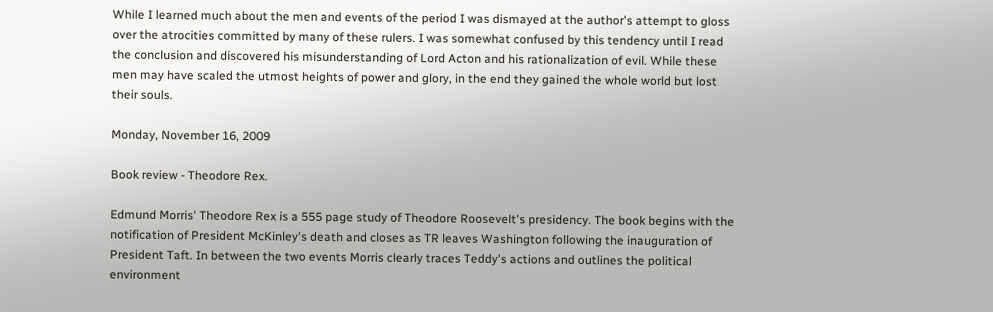While I learned much about the men and events of the period I was dismayed at the author's attempt to gloss over the atrocities committed by many of these rulers. I was somewhat confused by this tendency until I read the conclusion and discovered his misunderstanding of Lord Acton and his rationalization of evil. While these men may have scaled the utmost heights of power and glory, in the end they gained the whole world but lost their souls.

Monday, November 16, 2009

Book review - Theodore Rex.

Edmund Morris' Theodore Rex is a 555 page study of Theodore Roosevelt's presidency. The book begins with the notification of President McKinley's death and closes as TR leaves Washington following the inauguration of President Taft. In between the two events Morris clearly traces Teddy's actions and outlines the political environment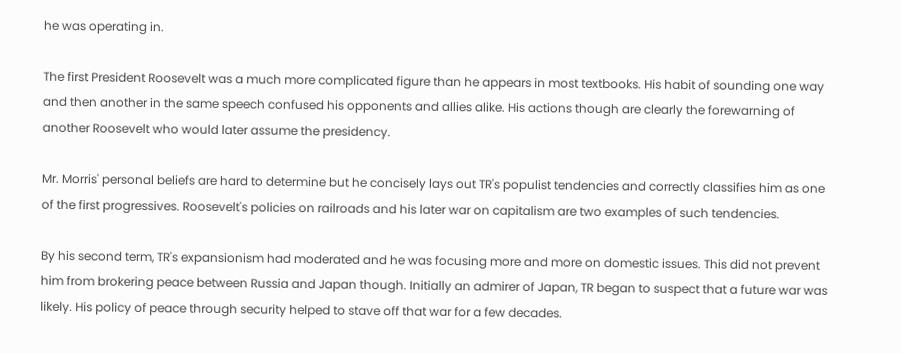he was operating in.

The first President Roosevelt was a much more complicated figure than he appears in most textbooks. His habit of sounding one way and then another in the same speech confused his opponents and allies alike. His actions though are clearly the forewarning of another Roosevelt who would later assume the presidency.

Mr. Morris' personal beliefs are hard to determine but he concisely lays out TR's populist tendencies and correctly classifies him as one of the first progressives. Roosevelt's policies on railroads and his later war on capitalism are two examples of such tendencies.

By his second term, TR's expansionism had moderated and he was focusing more and more on domestic issues. This did not prevent him from brokering peace between Russia and Japan though. Initially an admirer of Japan, TR began to suspect that a future war was likely. His policy of peace through security helped to stave off that war for a few decades.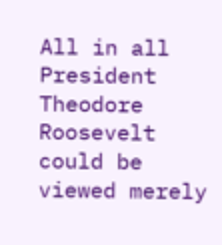All in all President Theodore Roosevelt could be viewed merely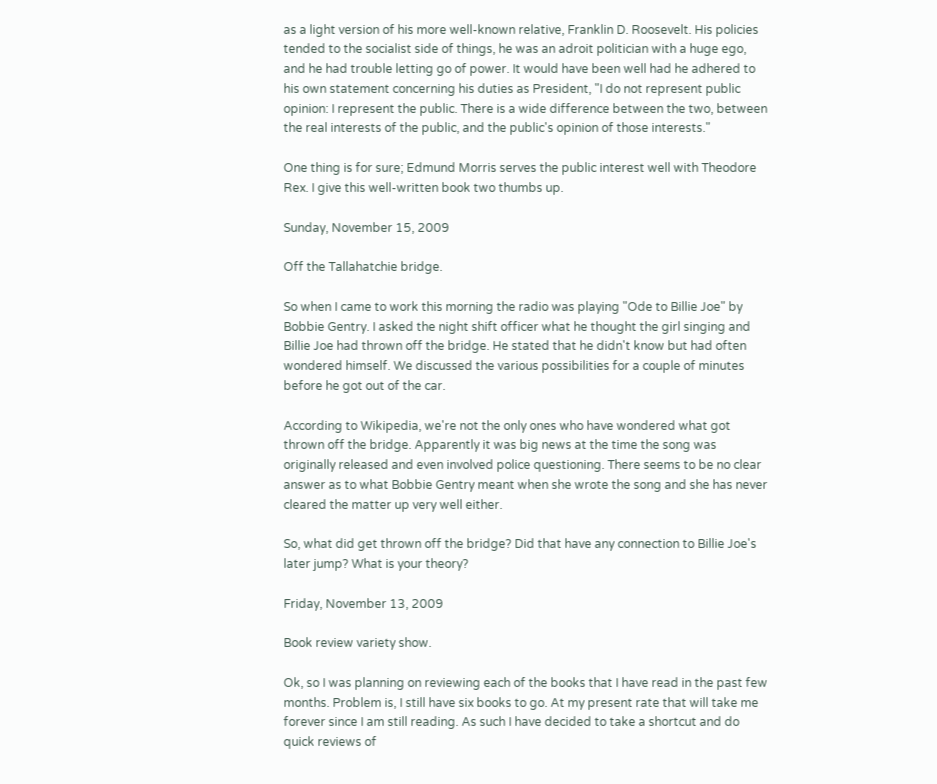as a light version of his more well-known relative, Franklin D. Roosevelt. His policies tended to the socialist side of things, he was an adroit politician with a huge ego, and he had trouble letting go of power. It would have been well had he adhered to his own statement concerning his duties as President, "I do not represent public opinion: I represent the public. There is a wide difference between the two, between the real interests of the public, and the public's opinion of those interests."

One thing is for sure; Edmund Morris serves the public interest well with Theodore Rex. I give this well-written book two thumbs up.

Sunday, November 15, 2009

Off the Tallahatchie bridge.

So when I came to work this morning the radio was playing "Ode to Billie Joe" by Bobbie Gentry. I asked the night shift officer what he thought the girl singing and Billie Joe had thrown off the bridge. He stated that he didn't know but had often wondered himself. We discussed the various possibilities for a couple of minutes before he got out of the car.

According to Wikipedia, we're not the only ones who have wondered what got thrown off the bridge. Apparently it was big news at the time the song was originally released and even involved police questioning. There seems to be no clear answer as to what Bobbie Gentry meant when she wrote the song and she has never cleared the matter up very well either.

So, what did get thrown off the bridge? Did that have any connection to Billie Joe's later jump? What is your theory?

Friday, November 13, 2009

Book review variety show.

Ok, so I was planning on reviewing each of the books that I have read in the past few months. Problem is, I still have six books to go. At my present rate that will take me forever since I am still reading. As such I have decided to take a shortcut and do quick reviews of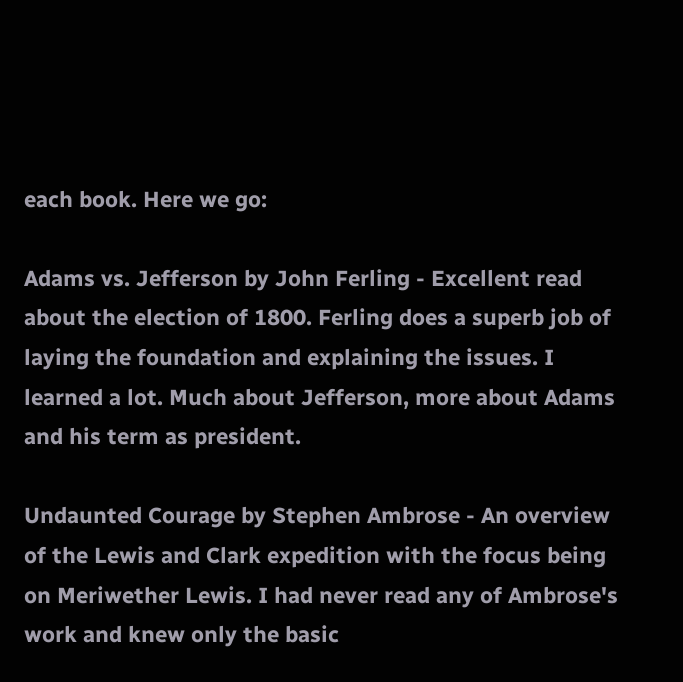each book. Here we go:

Adams vs. Jefferson by John Ferling - Excellent read about the election of 1800. Ferling does a superb job of laying the foundation and explaining the issues. I learned a lot. Much about Jefferson, more about Adams and his term as president.

Undaunted Courage by Stephen Ambrose - An overview of the Lewis and Clark expedition with the focus being on Meriwether Lewis. I had never read any of Ambrose's work and knew only the basic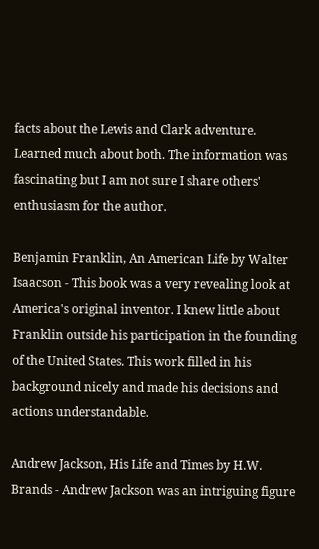facts about the Lewis and Clark adventure. Learned much about both. The information was fascinating but I am not sure I share others' enthusiasm for the author.

Benjamin Franklin, An American Life by Walter Isaacson - This book was a very revealing look at America's original inventor. I knew little about Franklin outside his participation in the founding of the United States. This work filled in his background nicely and made his decisions and actions understandable.

Andrew Jackson, His Life and Times by H.W. Brands - Andrew Jackson was an intriguing figure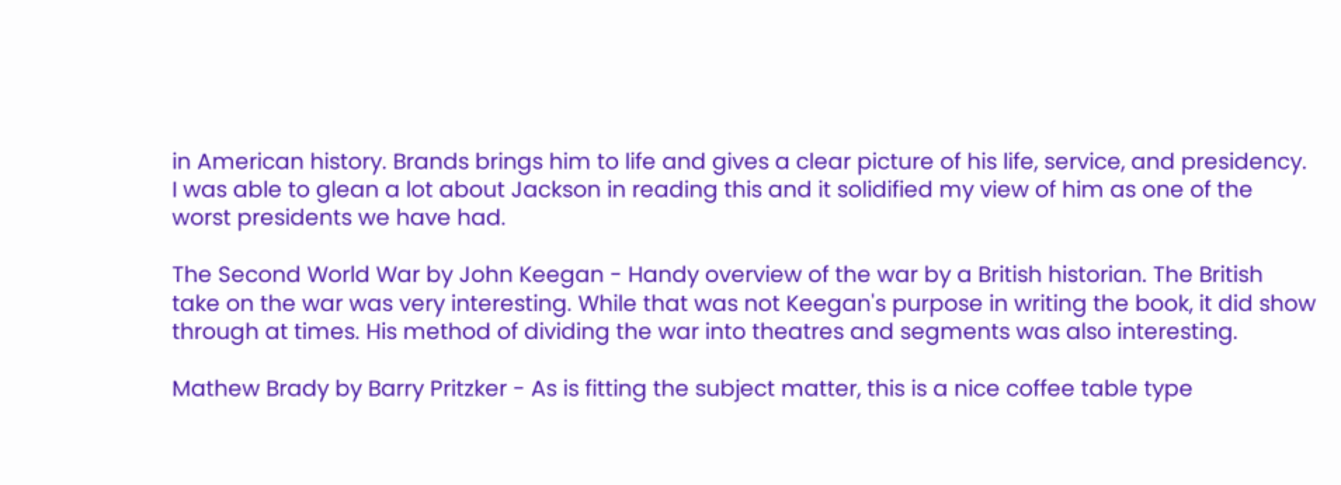in American history. Brands brings him to life and gives a clear picture of his life, service, and presidency. I was able to glean a lot about Jackson in reading this and it solidified my view of him as one of the worst presidents we have had.

The Second World War by John Keegan - Handy overview of the war by a British historian. The British take on the war was very interesting. While that was not Keegan's purpose in writing the book, it did show through at times. His method of dividing the war into theatres and segments was also interesting.

Mathew Brady by Barry Pritzker - As is fitting the subject matter, this is a nice coffee table type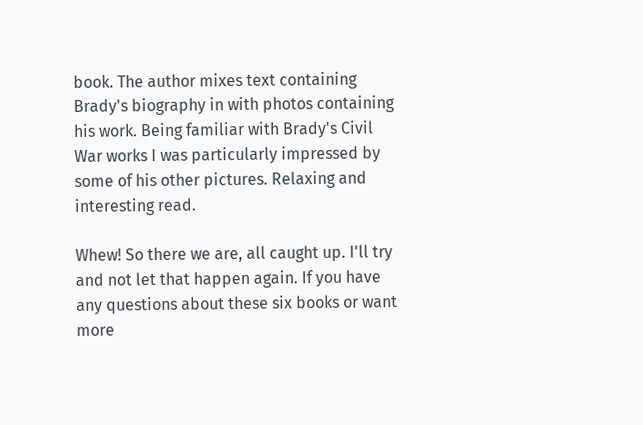book. The author mixes text containing Brady's biography in with photos containing his work. Being familiar with Brady's Civil War works I was particularly impressed by some of his other pictures. Relaxing and interesting read.

Whew! So there we are, all caught up. I'll try and not let that happen again. If you have any questions about these six books or want more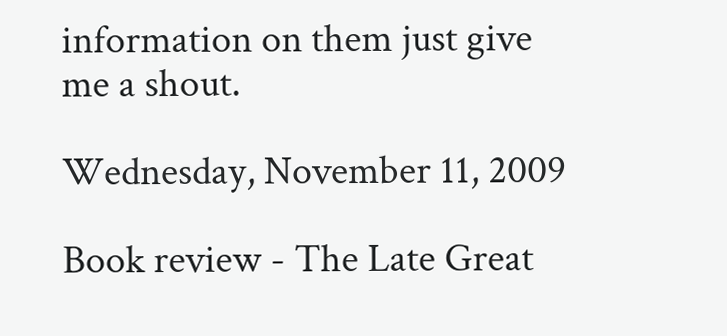information on them just give me a shout.

Wednesday, November 11, 2009

Book review - The Late Great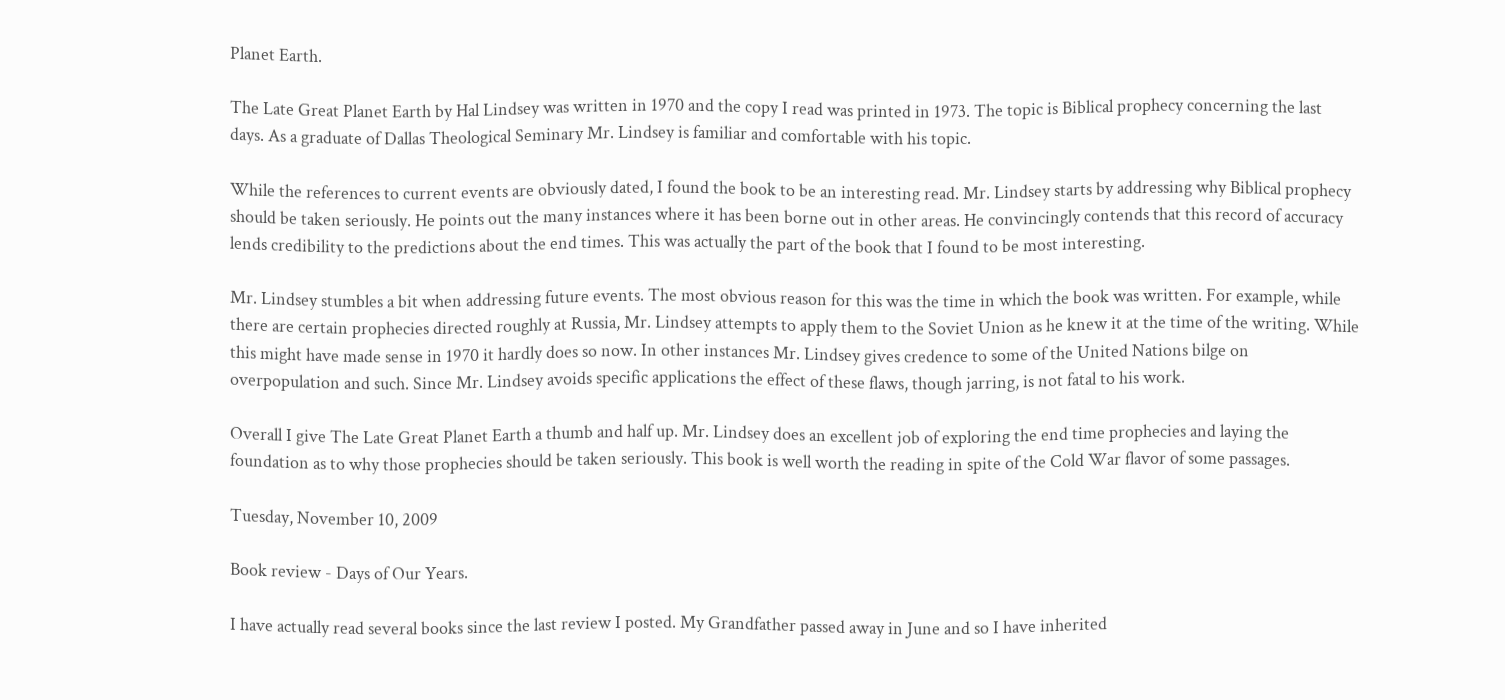Planet Earth.

The Late Great Planet Earth by Hal Lindsey was written in 1970 and the copy I read was printed in 1973. The topic is Biblical prophecy concerning the last days. As a graduate of Dallas Theological Seminary Mr. Lindsey is familiar and comfortable with his topic.

While the references to current events are obviously dated, I found the book to be an interesting read. Mr. Lindsey starts by addressing why Biblical prophecy should be taken seriously. He points out the many instances where it has been borne out in other areas. He convincingly contends that this record of accuracy lends credibility to the predictions about the end times. This was actually the part of the book that I found to be most interesting.

Mr. Lindsey stumbles a bit when addressing future events. The most obvious reason for this was the time in which the book was written. For example, while there are certain prophecies directed roughly at Russia, Mr. Lindsey attempts to apply them to the Soviet Union as he knew it at the time of the writing. While this might have made sense in 1970 it hardly does so now. In other instances Mr. Lindsey gives credence to some of the United Nations bilge on overpopulation and such. Since Mr. Lindsey avoids specific applications the effect of these flaws, though jarring, is not fatal to his work.

Overall I give The Late Great Planet Earth a thumb and half up. Mr. Lindsey does an excellent job of exploring the end time prophecies and laying the foundation as to why those prophecies should be taken seriously. This book is well worth the reading in spite of the Cold War flavor of some passages.

Tuesday, November 10, 2009

Book review - Days of Our Years.

I have actually read several books since the last review I posted. My Grandfather passed away in June and so I have inherited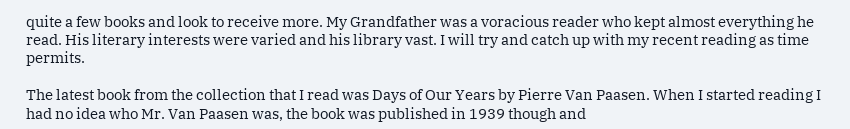quite a few books and look to receive more. My Grandfather was a voracious reader who kept almost everything he read. His literary interests were varied and his library vast. I will try and catch up with my recent reading as time permits.

The latest book from the collection that I read was Days of Our Years by Pierre Van Paasen. When I started reading I had no idea who Mr. Van Paasen was, the book was published in 1939 though and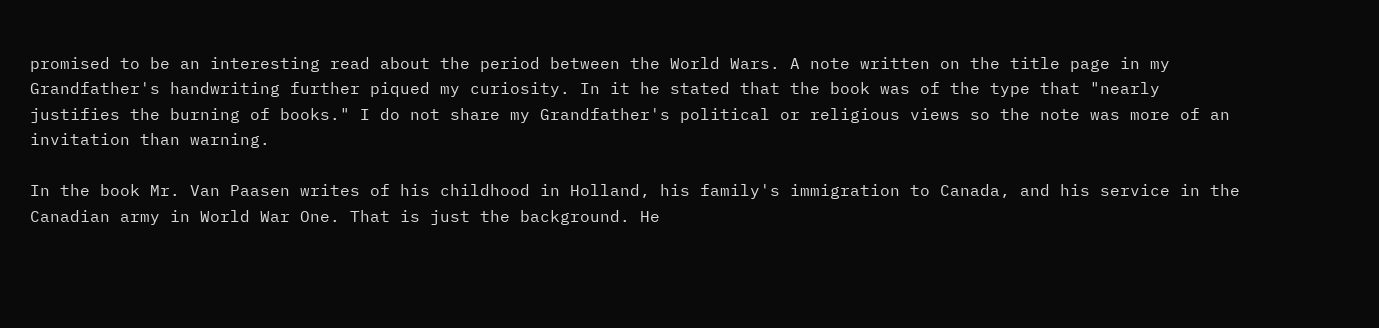promised to be an interesting read about the period between the World Wars. A note written on the title page in my Grandfather's handwriting further piqued my curiosity. In it he stated that the book was of the type that "nearly justifies the burning of books." I do not share my Grandfather's political or religious views so the note was more of an invitation than warning.

In the book Mr. Van Paasen writes of his childhood in Holland, his family's immigration to Canada, and his service in the Canadian army in World War One. That is just the background. He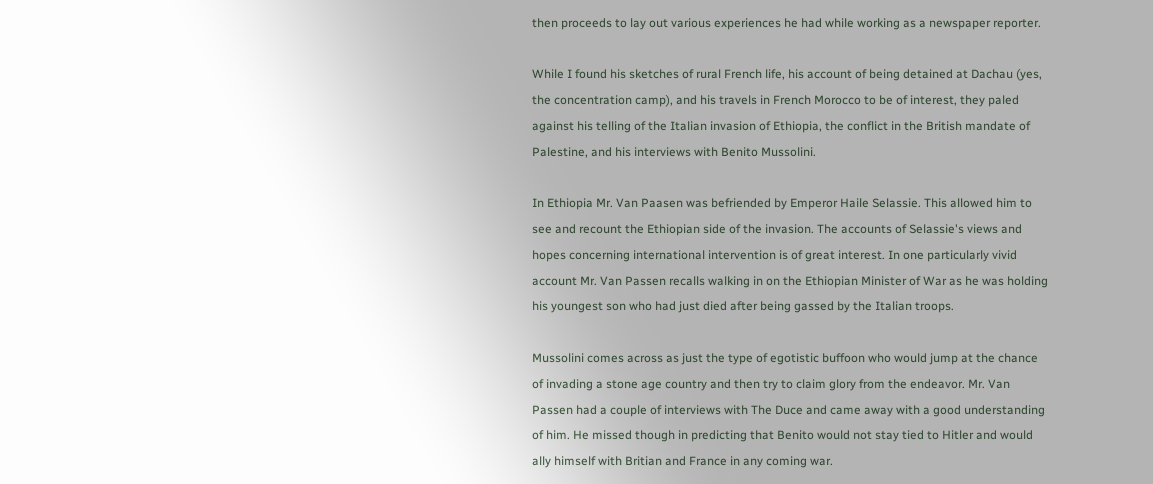then proceeds to lay out various experiences he had while working as a newspaper reporter.

While I found his sketches of rural French life, his account of being detained at Dachau (yes, the concentration camp), and his travels in French Morocco to be of interest, they paled against his telling of the Italian invasion of Ethiopia, the conflict in the British mandate of Palestine, and his interviews with Benito Mussolini.

In Ethiopia Mr. Van Paasen was befriended by Emperor Haile Selassie. This allowed him to see and recount the Ethiopian side of the invasion. The accounts of Selassie's views and hopes concerning international intervention is of great interest. In one particularly vivid account Mr. Van Passen recalls walking in on the Ethiopian Minister of War as he was holding his youngest son who had just died after being gassed by the Italian troops.

Mussolini comes across as just the type of egotistic buffoon who would jump at the chance of invading a stone age country and then try to claim glory from the endeavor. Mr. Van Passen had a couple of interviews with The Duce and came away with a good understanding of him. He missed though in predicting that Benito would not stay tied to Hitler and would ally himself with Britian and France in any coming war.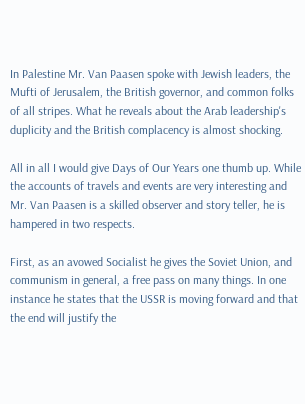In Palestine Mr. Van Paasen spoke with Jewish leaders, the Mufti of Jerusalem, the British governor, and common folks of all stripes. What he reveals about the Arab leadership's duplicity and the British complacency is almost shocking.

All in all I would give Days of Our Years one thumb up. While the accounts of travels and events are very interesting and Mr. Van Paasen is a skilled observer and story teller, he is hampered in two respects.

First, as an avowed Socialist he gives the Soviet Union, and communism in general, a free pass on many things. In one instance he states that the USSR is moving forward and that the end will justify the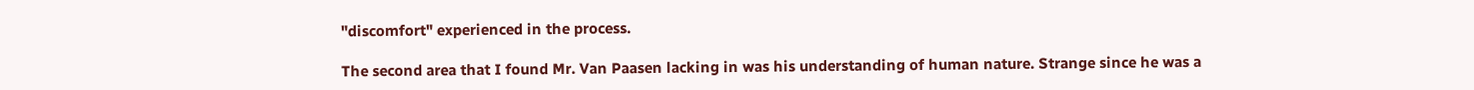"discomfort" experienced in the process.

The second area that I found Mr. Van Paasen lacking in was his understanding of human nature. Strange since he was a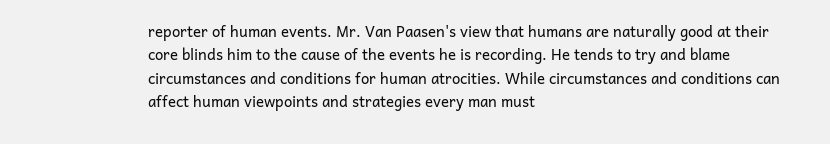reporter of human events. Mr. Van Paasen's view that humans are naturally good at their core blinds him to the cause of the events he is recording. He tends to try and blame circumstances and conditions for human atrocities. While circumstances and conditions can affect human viewpoints and strategies every man must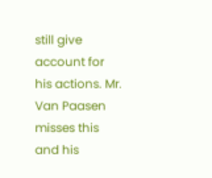still give account for his actions. Mr. Van Paasen misses this and his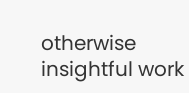otherwise insightful work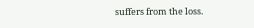suffers from the loss.